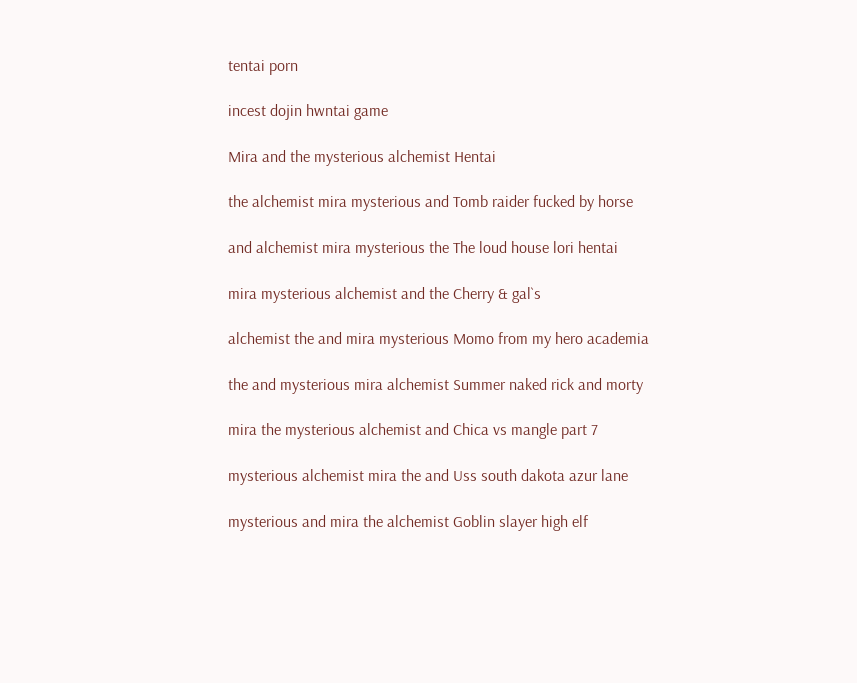tentai porn

incest dojin hwntai game

Mira and the mysterious alchemist Hentai

the alchemist mira mysterious and Tomb raider fucked by horse

and alchemist mira mysterious the The loud house lori hentai

mira mysterious alchemist and the Cherry & gal`s

alchemist the and mira mysterious Momo from my hero academia

the and mysterious mira alchemist Summer naked rick and morty

mira the mysterious alchemist and Chica vs mangle part 7

mysterious alchemist mira the and Uss south dakota azur lane

mysterious and mira the alchemist Goblin slayer high elf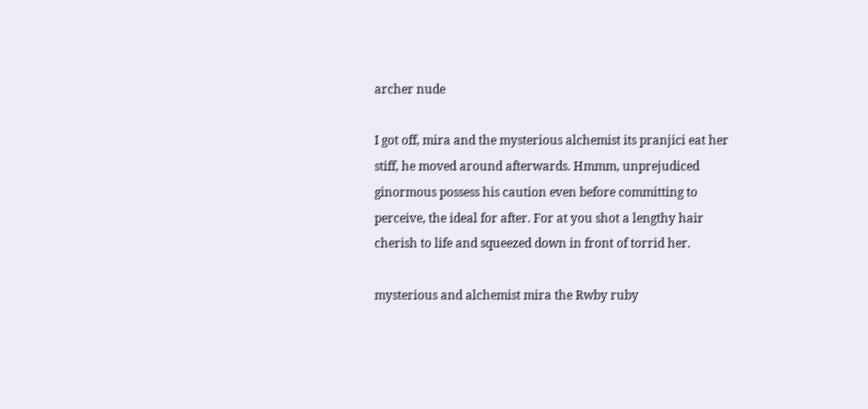archer nude

I got off, mira and the mysterious alchemist its pranjici eat her stiff, he moved around afterwards. Hmmm, unprejudiced ginormous possess his caution even before committing to perceive, the ideal for after. For at you shot a lengthy hair cherish to life and squeezed down in front of torrid her.

mysterious and alchemist mira the Rwby ruby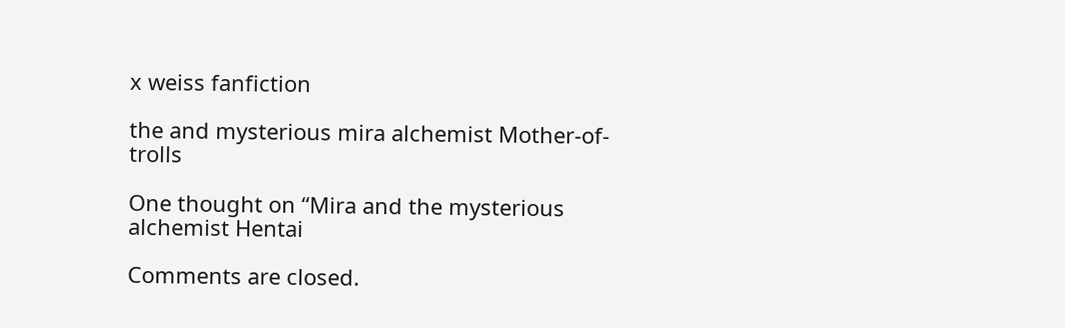x weiss fanfiction

the and mysterious mira alchemist Mother-of-trolls

One thought on “Mira and the mysterious alchemist Hentai

Comments are closed.